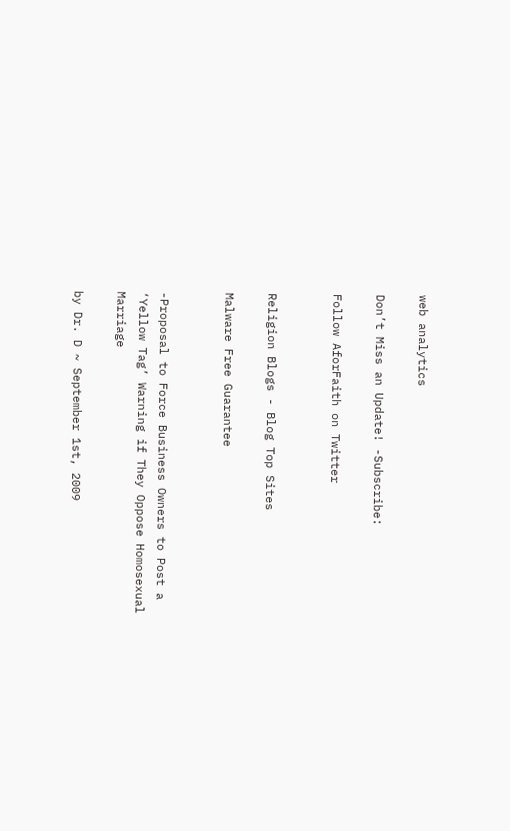web analytics

Don’t Miss an Update! -Subscribe:

Follow AforFaith on Twitter


Religion Blogs - Blog Top Sites

Malware Free Guarantee


-Proposal to Force Business Owners to Post a ‘Yellow Tag’ Warning if They Oppose Homosexual Marriage

by Dr. D ~ September 1st, 2009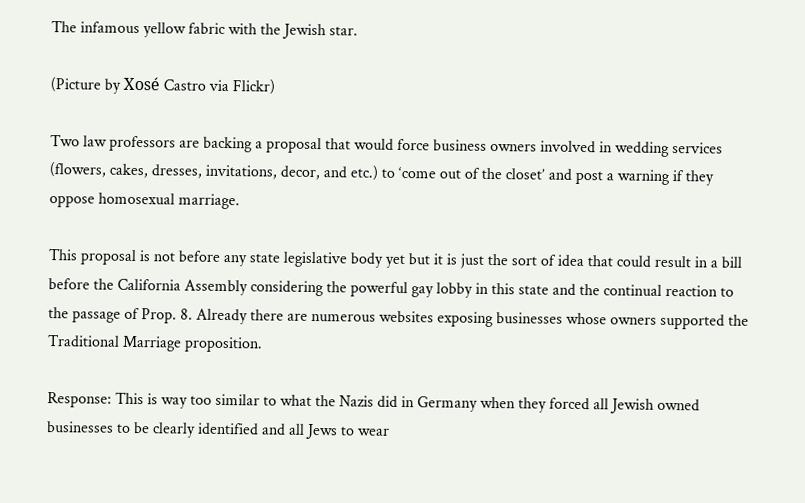The infamous yellow fabric with the Jewish star.

(Picture by Xosé Castro via Flickr)

Two law professors are backing a proposal that would force business owners involved in wedding services (flowers, cakes, dresses, invitations, decor, and etc.) to ‘come out of the closet’ and post a warning if they oppose homosexual marriage.

This proposal is not before any state legislative body yet but it is just the sort of idea that could result in a bill before the California Assembly considering the powerful gay lobby in this state and the continual reaction to the passage of Prop. 8. Already there are numerous websites exposing businesses whose owners supported the Traditional Marriage proposition.

Response: This is way too similar to what the Nazis did in Germany when they forced all Jewish owned businesses to be clearly identified and all Jews to wear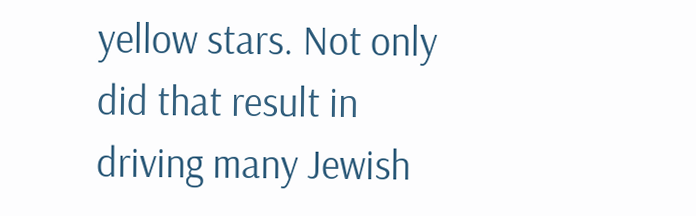yellow stars. Not only did that result in driving many Jewish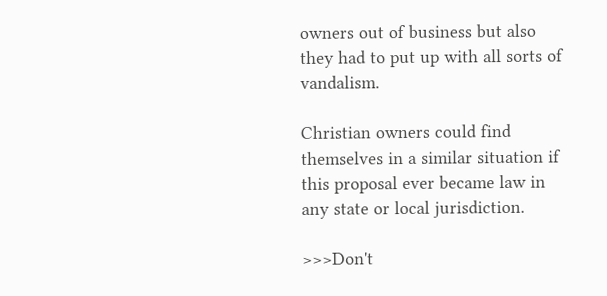owners out of business but also they had to put up with all sorts of vandalism.

Christian owners could find themselves in a similar situation if this proposal ever became law in any state or local jurisdiction.

>>>Don't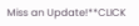Miss an Update!**CLICK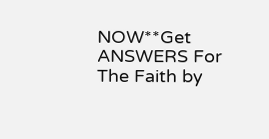NOW**Get ANSWERS For The Faith by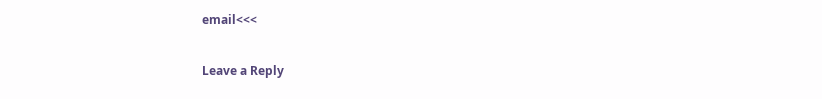email<<<

Leave a Reply